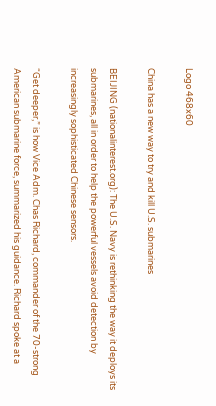Logo 468x60

China has a new way to try and kill U.S. submarines

BEIJING (nationalinterest.org): The U.S. Navy is rethinking the way it deploys its submarines, all in order to help the powerful vessels avoid detection by increasingly sophisticated Chinese sensors.

“Get deeper,” is how Vice Adm. Chas Richard, commander of the 70-strong American submarine force, summarized his guidance. Richard spoke at a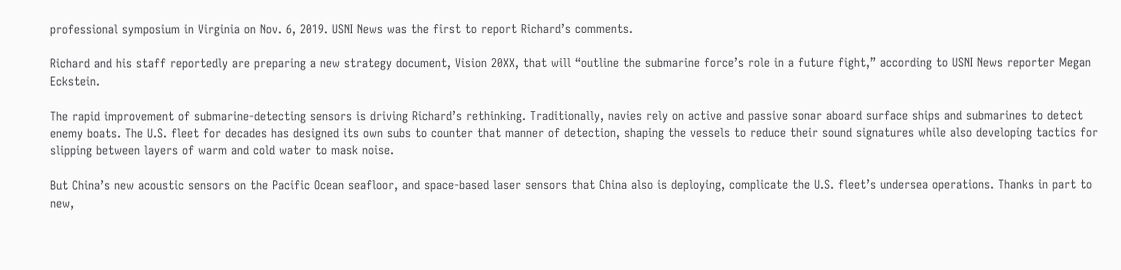professional symposium in Virginia on Nov. 6, 2019. USNI News was the first to report Richard’s comments.

Richard and his staff reportedly are preparing a new strategy document, Vision 20XX, that will “outline the submarine force’s role in a future fight,” according to USNI News reporter Megan Eckstein.

The rapid improvement of submarine-detecting sensors is driving Richard’s rethinking. Traditionally, navies rely on active and passive sonar aboard surface ships and submarines to detect enemy boats. The U.S. fleet for decades has designed its own subs to counter that manner of detection, shaping the vessels to reduce their sound signatures while also developing tactics for slipping between layers of warm and cold water to mask noise.

But China’s new acoustic sensors on the Pacific Ocean seafloor, and space-based laser sensors that China also is deploying, complicate the U.S. fleet’s undersea operations. Thanks in part to new,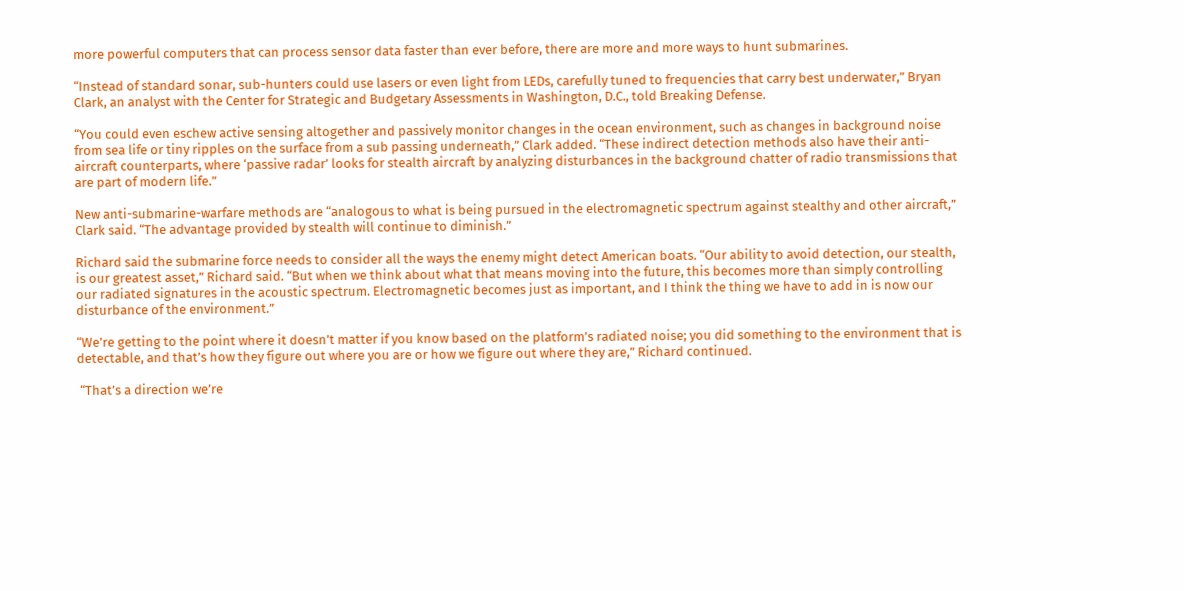more powerful computers that can process sensor data faster than ever before, there are more and more ways to hunt submarines.

“Instead of standard sonar, sub-hunters could use lasers or even light from LEDs, carefully tuned to frequencies that carry best underwater,” Bryan Clark, an analyst with the Center for Strategic and Budgetary Assessments in Washington, D.C., told Breaking Defense.

“You could even eschew active sensing altogether and passively monitor changes in the ocean environment, such as changes in background noise from sea life or tiny ripples on the surface from a sub passing underneath,” Clark added. “These indirect detection methods also have their anti-aircraft counterparts, where ‘passive radar’ looks for stealth aircraft by analyzing disturbances in the background chatter of radio transmissions that are part of modern life.”

New anti-submarine-warfare methods are “analogous to what is being pursued in the electromagnetic spectrum against stealthy and other aircraft,” Clark said. “The advantage provided by stealth will continue to diminish.”

Richard said the submarine force needs to consider all the ways the enemy might detect American boats. “Our ability to avoid detection, our stealth, is our greatest asset,” Richard said. “But when we think about what that means moving into the future, this becomes more than simply controlling our radiated signatures in the acoustic spectrum. Electromagnetic becomes just as important, and I think the thing we have to add in is now our disturbance of the environment.”

“We’re getting to the point where it doesn’t matter if you know based on the platform’s radiated noise; you did something to the environment that is detectable, and that’s how they figure out where you are or how we figure out where they are,” Richard continued.

 “That’s a direction we’re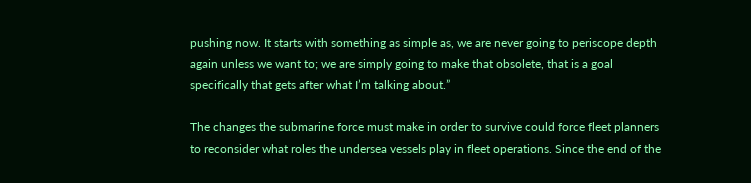pushing now. It starts with something as simple as, we are never going to periscope depth again unless we want to; we are simply going to make that obsolete, that is a goal specifically that gets after what I’m talking about.”

The changes the submarine force must make in order to survive could force fleet planners to reconsider what roles the undersea vessels play in fleet operations. Since the end of the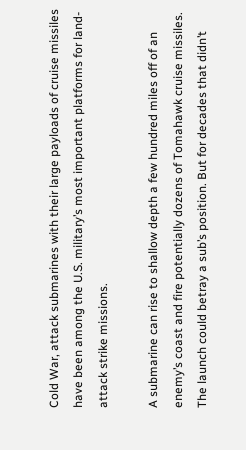Cold War, attack submarines with their large payloads of cruise missiles have been among the U.S. military’s most important platforms for land-attack strike missions.

A submarine can rise to shallow depth a few hundred miles off of an enemy’s coast and fire potentially dozens of Tomahawk cruise missiles. The launch could betray a sub’s position. But for decades that didn’t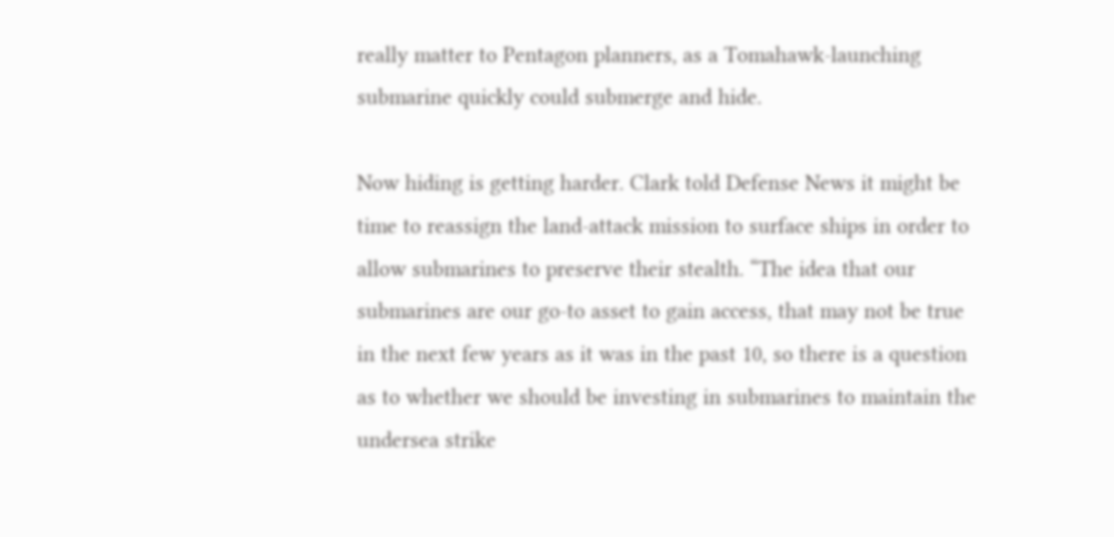really matter to Pentagon planners, as a Tomahawk-launching submarine quickly could submerge and hide.

Now hiding is getting harder. Clark told Defense News it might be time to reassign the land-attack mission to surface ships in order to allow submarines to preserve their stealth. “The idea that our submarines are our go-to asset to gain access, that may not be true in the next few years as it was in the past 10, so there is a question as to whether we should be investing in submarines to maintain the undersea strike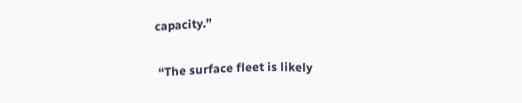capacity.”

 “The surface fleet is likely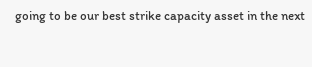going to be our best strike capacity asset in the next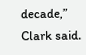decade,” Clark said.